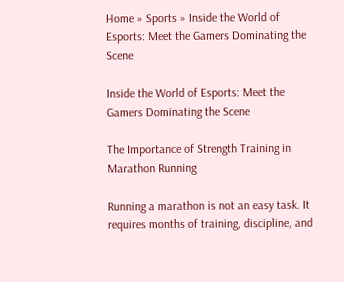Home » Sports » Inside the World of Esports: Meet the Gamers Dominating the Scene

Inside the World of Esports: Meet the Gamers Dominating the Scene

The Importance of Strength Training in Marathon Running

Running a marathon is not an easy task. It requires months of training, discipline, and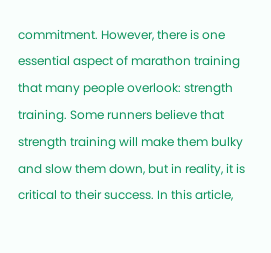commitment. However, there is one essential aspect of marathon training that many people overlook: strength training. Some runners believe that strength training will make them bulky and slow them down, but in reality, it is critical to their success. In this article,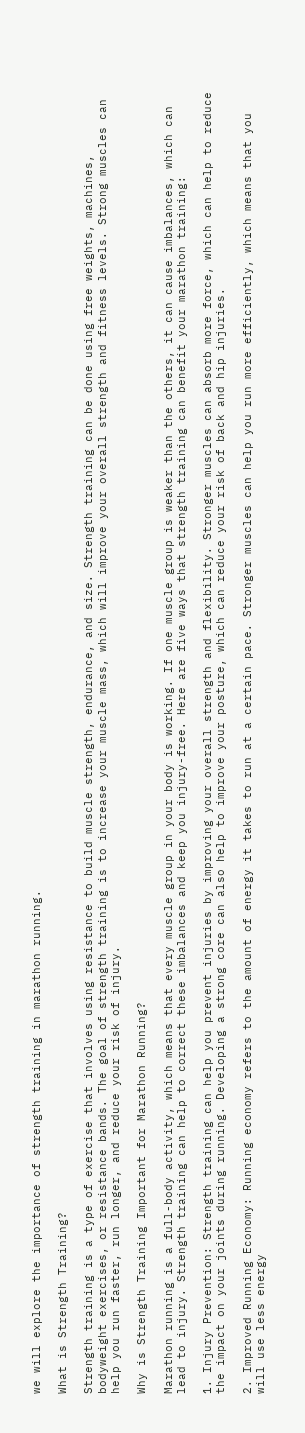we will explore the importance of strength training in marathon running.

What is Strength Training?

Strength training is a type of exercise that involves using resistance to build muscle strength, endurance, and size. Strength training can be done using free weights, machines, bodyweight exercises, or resistance bands. The goal of strength training is to increase your muscle mass, which will improve your overall strength and fitness levels. Strong muscles can help you run faster, run longer, and reduce your risk of injury.

Why is Strength Training Important for Marathon Running?

Marathon running is a full-body activity, which means that every muscle group in your body is working. If one muscle group is weaker than the others, it can cause imbalances, which can lead to injury. Strength training can help to correct these imbalances and keep you injury-free. Here are five ways that strength training can benefit your marathon training:

1. Injury Prevention: Strength training can help you prevent injuries by improving your overall strength and flexibility. Stronger muscles can absorb more force, which can help to reduce the impact on your joints during running. Developing a strong core can also help to improve your posture, which can reduce your risk of back and hip injuries.

2. Improved Running Economy: Running economy refers to the amount of energy it takes to run at a certain pace. Stronger muscles can help you run more efficiently, which means that you will use less energy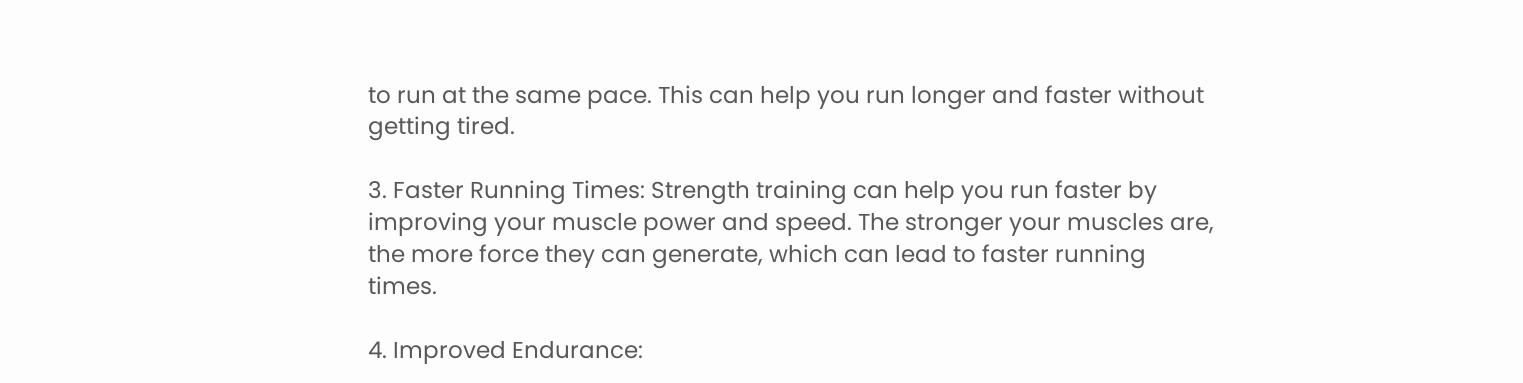to run at the same pace. This can help you run longer and faster without getting tired.

3. Faster Running Times: Strength training can help you run faster by improving your muscle power and speed. The stronger your muscles are, the more force they can generate, which can lead to faster running times.

4. Improved Endurance: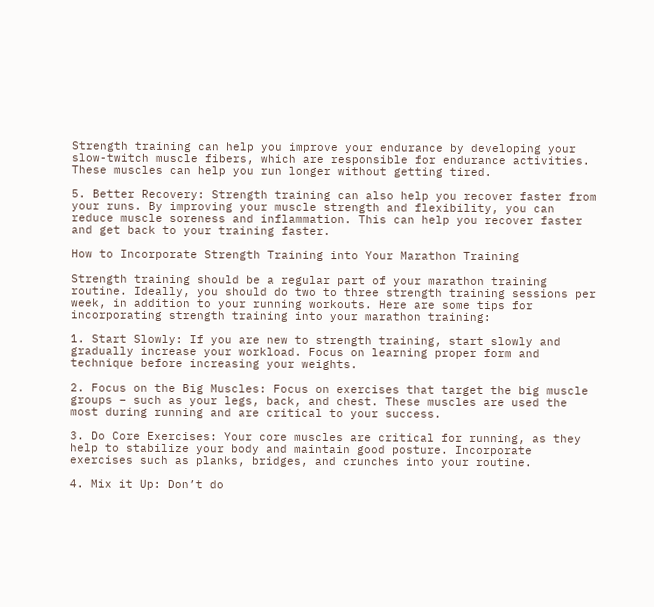Strength training can help you improve your endurance by developing your slow-twitch muscle fibers, which are responsible for endurance activities. These muscles can help you run longer without getting tired.

5. Better Recovery: Strength training can also help you recover faster from your runs. By improving your muscle strength and flexibility, you can reduce muscle soreness and inflammation. This can help you recover faster and get back to your training faster.

How to Incorporate Strength Training into Your Marathon Training

Strength training should be a regular part of your marathon training routine. Ideally, you should do two to three strength training sessions per week, in addition to your running workouts. Here are some tips for incorporating strength training into your marathon training:

1. Start Slowly: If you are new to strength training, start slowly and gradually increase your workload. Focus on learning proper form and technique before increasing your weights.

2. Focus on the Big Muscles: Focus on exercises that target the big muscle groups – such as your legs, back, and chest. These muscles are used the most during running and are critical to your success.

3. Do Core Exercises: Your core muscles are critical for running, as they help to stabilize your body and maintain good posture. Incorporate exercises such as planks, bridges, and crunches into your routine.

4. Mix it Up: Don’t do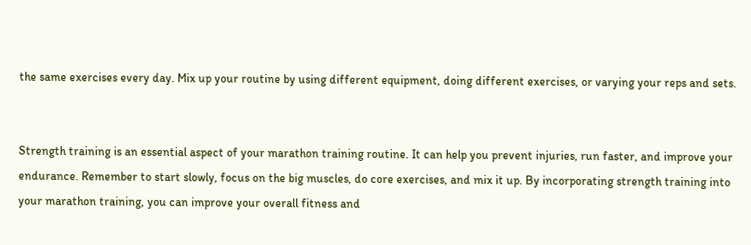the same exercises every day. Mix up your routine by using different equipment, doing different exercises, or varying your reps and sets.


Strength training is an essential aspect of your marathon training routine. It can help you prevent injuries, run faster, and improve your endurance. Remember to start slowly, focus on the big muscles, do core exercises, and mix it up. By incorporating strength training into your marathon training, you can improve your overall fitness and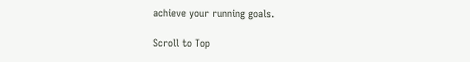achieve your running goals.

Scroll to Top